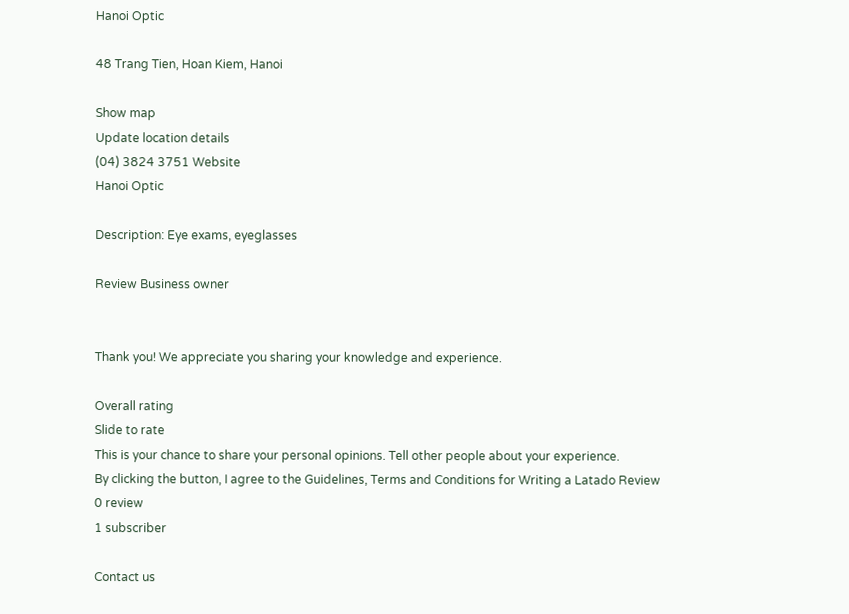Hanoi Optic

48 Trang Tien, Hoan Kiem, Hanoi

Show map
Update location details
(04) 3824 3751 Website
Hanoi Optic

Description: Eye exams, eyeglasses

Review Business owner


Thank you! We appreciate you sharing your knowledge and experience.

Overall rating
Slide to rate
This is your chance to share your personal opinions. Tell other people about your experience.
By clicking the button, I agree to the Guidelines, Terms and Conditions for Writing a Latado Review
0 review
1 subscriber

Contact us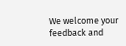We welcome your feedback and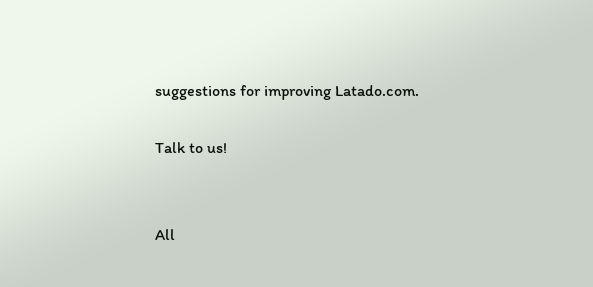suggestions for improving Latado.com.

Talk to us!


All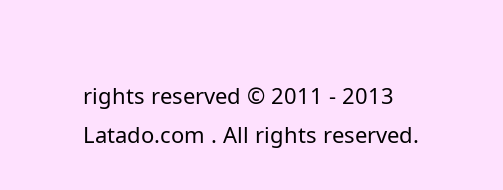rights reserved © 2011 - 2013 Latado.com . All rights reserved.